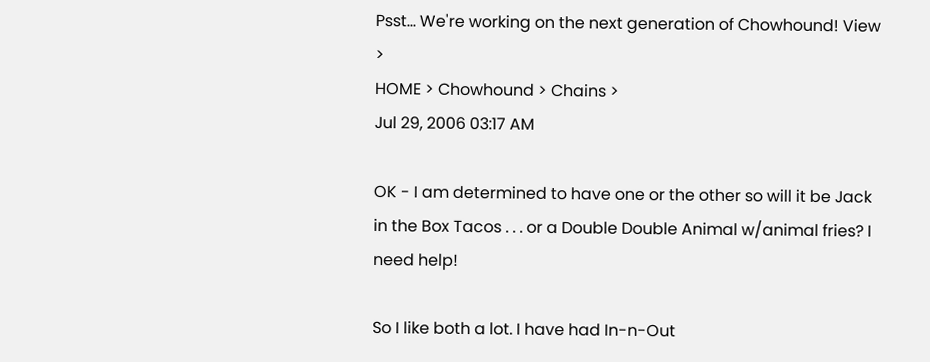Psst... We're working on the next generation of Chowhound! View >
HOME > Chowhound > Chains >
Jul 29, 2006 03:17 AM

OK - I am determined to have one or the other so will it be Jack in the Box Tacos . . . or a Double Double Animal w/animal fries? I need help!

So I like both a lot. I have had In-n-Out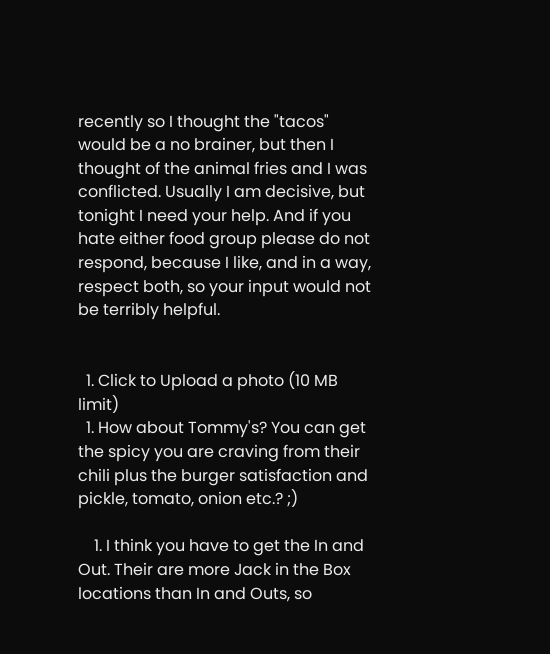recently so I thought the "tacos" would be a no brainer, but then I thought of the animal fries and I was conflicted. Usually I am decisive, but tonight I need your help. And if you hate either food group please do not respond, because I like, and in a way, respect both, so your input would not be terribly helpful.


  1. Click to Upload a photo (10 MB limit)
  1. How about Tommy's? You can get the spicy you are craving from their chili plus the burger satisfaction and pickle, tomato, onion etc.? ;)

    1. I think you have to get the In and Out. Their are more Jack in the Box locations than In and Outs, so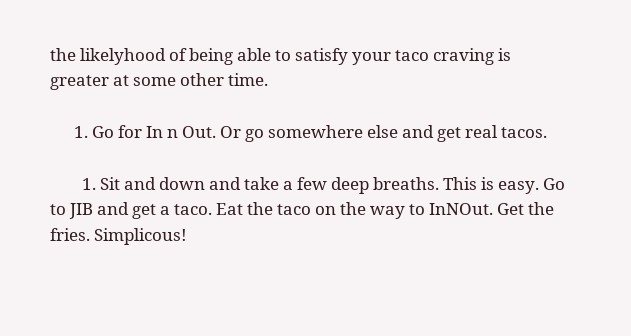the likelyhood of being able to satisfy your taco craving is greater at some other time.

      1. Go for In n Out. Or go somewhere else and get real tacos.

        1. Sit and down and take a few deep breaths. This is easy. Go to JIB and get a taco. Eat the taco on the way to InNOut. Get the fries. Simplicous!